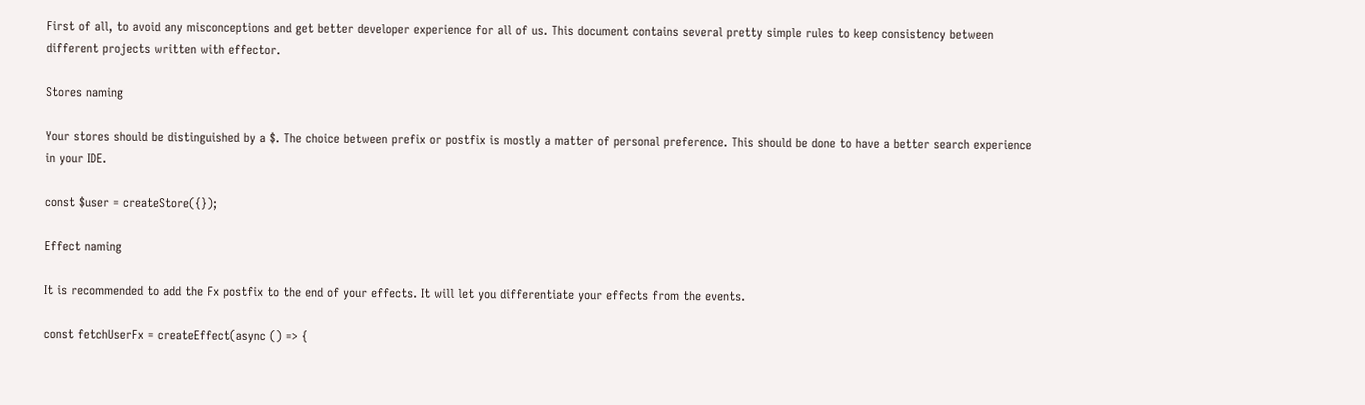First of all, to avoid any misconceptions and get better developer experience for all of us. This document contains several pretty simple rules to keep consistency between different projects written with effector.

Stores naming

Your stores should be distinguished by a $. The choice between prefix or postfix is mostly a matter of personal preference. This should be done to have a better search experience in your IDE.

const $user = createStore({});

Effect naming

It is recommended to add the Fx postfix to the end of your effects. It will let you differentiate your effects from the events.

const fetchUserFx = createEffect(async () => {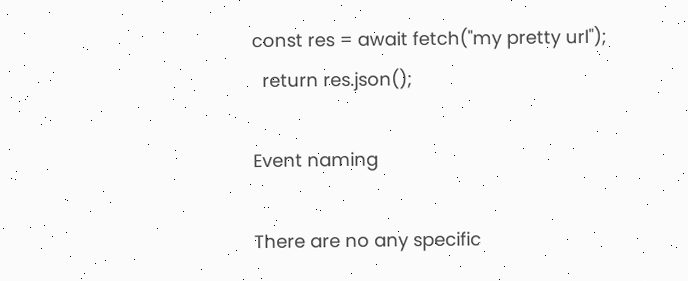const res = await fetch("my pretty url");
  return res.json();

Event naming

There are no any specific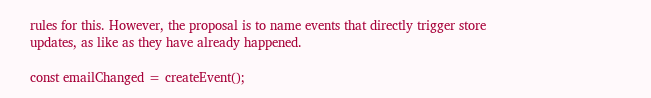rules for this. However, the proposal is to name events that directly trigger store updates, as like as they have already happened.

const emailChanged = createEvent();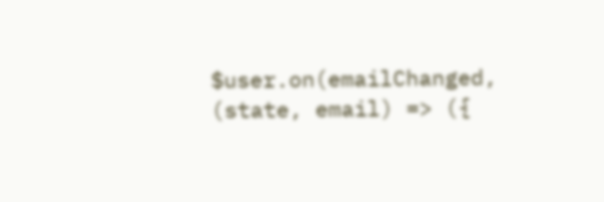$user.on(emailChanged, (state, email) => ({